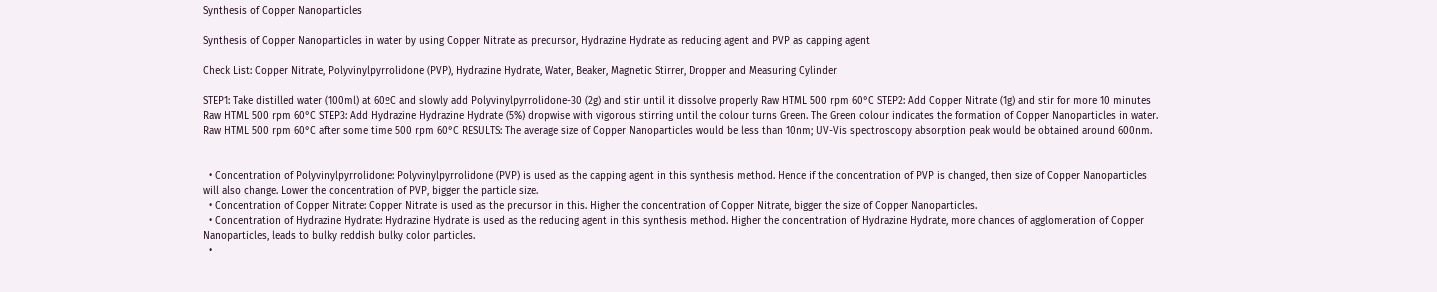Synthesis of Copper Nanoparticles

Synthesis of Copper Nanoparticles in water by using Copper Nitrate as precursor, Hydrazine Hydrate as reducing agent and PVP as capping agent

Check List: Copper Nitrate, Polyvinylpyrrolidone (PVP), Hydrazine Hydrate, Water, Beaker, Magnetic Stirrer, Dropper and Measuring Cylinder

STEP1: Take distilled water (100ml) at 60ºC and slowly add Polyvinylpyrrolidone-30 (2g) and stir until it dissolve properly Raw HTML 500 rpm 60°C STEP2: Add Copper Nitrate (1g) and stir for more 10 minutes Raw HTML 500 rpm 60°C STEP3: Add Hydrazine Hydrazine Hydrate (5%) dropwise with vigorous stirring until the colour turns Green. The Green colour indicates the formation of Copper Nanoparticles in water. Raw HTML 500 rpm 60°C after some time 500 rpm 60°C RESULTS: The average size of Copper Nanoparticles would be less than 10nm; UV-Vis spectroscopy absorption peak would be obtained around 600nm.


  • Concentration of Polyvinylpyrrolidone: Polyvinylpyrrolidone (PVP) is used as the capping agent in this synthesis method. Hence if the concentration of PVP is changed, then size of Copper Nanoparticles will also change. Lower the concentration of PVP, bigger the particle size.
  • Concentration of Copper Nitrate: Copper Nitrate is used as the precursor in this. Higher the concentration of Copper Nitrate, bigger the size of Copper Nanoparticles.
  • Concentration of Hydrazine Hydrate: Hydrazine Hydrate is used as the reducing agent in this synthesis method. Higher the concentration of Hydrazine Hydrate, more chances of agglomeration of Copper Nanoparticles, leads to bulky reddish bulky color particles.
  •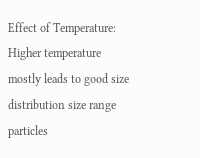Effect of Temperature: Higher temperature mostly leads to good size distribution size range particles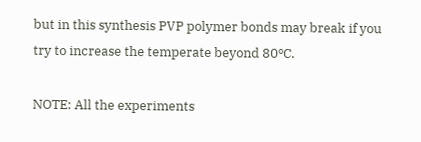but in this synthesis PVP polymer bonds may break if you try to increase the temperate beyond 80ºC.

NOTE: All the experiments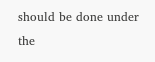should be done under the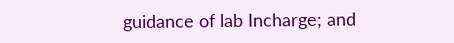guidance of lab Incharge; and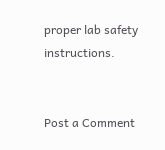proper lab safety instructions.


Post a Comment